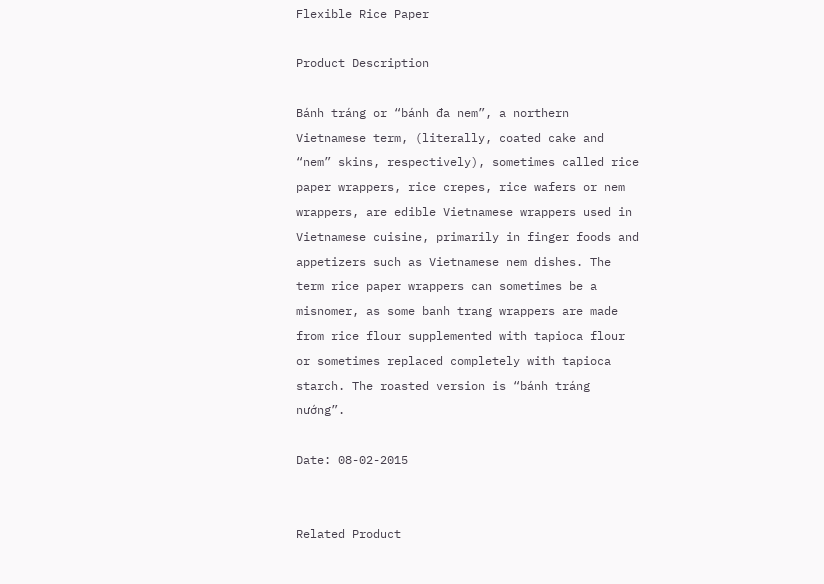Flexible Rice Paper

Product Description

Bánh tráng or “bánh đa nem”, a northern Vietnamese term, (literally, coated cake and “nem” skins, respectively), sometimes called rice paper wrappers, rice crepes, rice wafers or nem wrappers, are edible Vietnamese wrappers used in Vietnamese cuisine, primarily in finger foods and appetizers such as Vietnamese nem dishes. The term rice paper wrappers can sometimes be a misnomer, as some banh trang wrappers are made from rice flour supplemented with tapioca flour or sometimes replaced completely with tapioca starch. The roasted version is “bánh tráng nướng”.

Date: 08-02-2015


Related Product